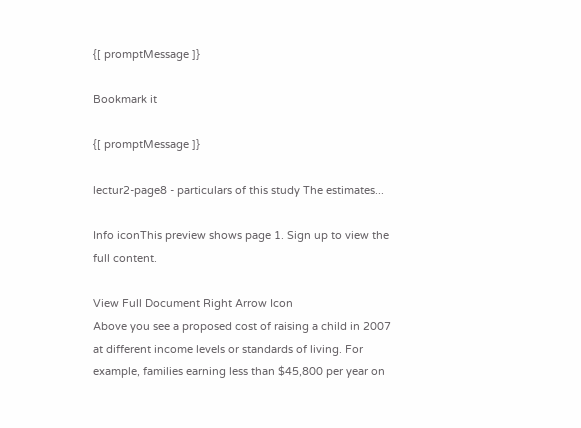{[ promptMessage ]}

Bookmark it

{[ promptMessage ]}

lectur2-page8 - particulars of this study The estimates...

Info iconThis preview shows page 1. Sign up to view the full content.

View Full Document Right Arrow Icon
Above you see a proposed cost of raising a child in 2007 at different income levels or standards of living. For example, families earning less than $45,800 per year on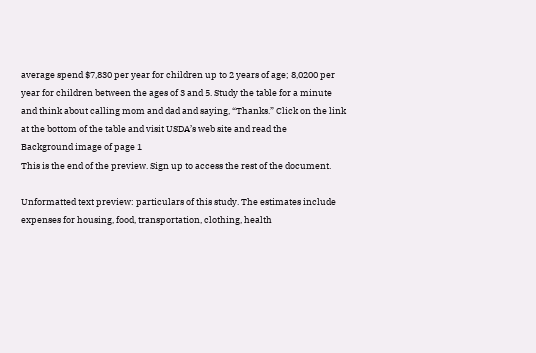average spend $7,830 per year for children up to 2 years of age; 8,0200 per year for children between the ages of 3 and 5. Study the table for a minute and think about calling mom and dad and saying, “Thanks.” Click on the link at the bottom of the table and visit USDA’s web site and read the
Background image of page 1
This is the end of the preview. Sign up to access the rest of the document.

Unformatted text preview: particulars of this study. The estimates include expenses for housing, food, transportation, clothing, health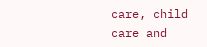care, child care and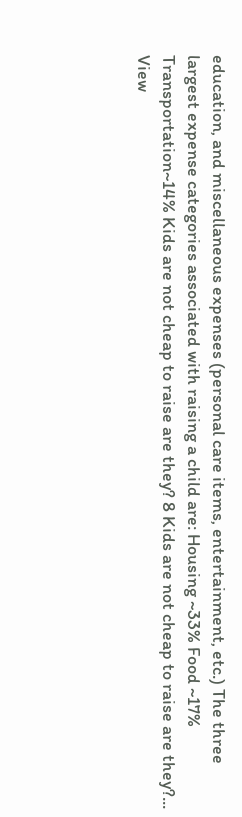education, and miscellaneous expenses (personal care items, entertainment, etc.) The three largest expense categories associated with raising a child are: Housing ~33% Food ~17% Transportation~14% Kids are not cheap to raise are they? 8 Kids are not cheap to raise are they?...
View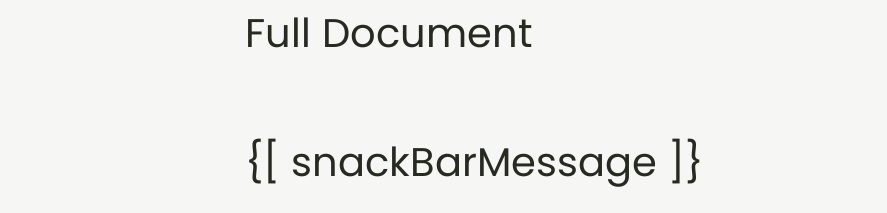Full Document

{[ snackBarMessage ]}